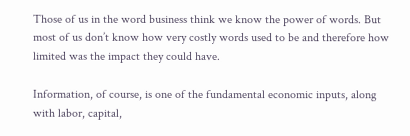Those of us in the word business think we know the power of words. But most of us don’t know how very costly words used to be and therefore how limited was the impact they could have.

Information, of course, is one of the fundamental economic inputs, along with labor, capital,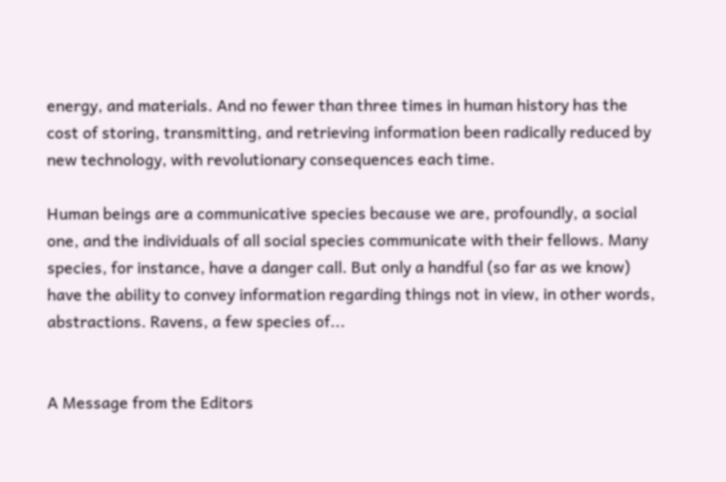energy, and materials. And no fewer than three times in human history has the cost of storing, transmitting, and retrieving information been radically reduced by new technology, with revolutionary consequences each time.

Human beings are a communicative species because we are, profoundly, a social one, and the individuals of all social species communicate with their fellows. Many species, for instance, have a danger call. But only a handful (so far as we know) have the ability to convey information regarding things not in view, in other words, abstractions. Ravens, a few species of...


A Message from the Editors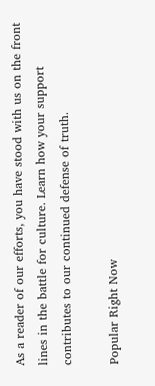As a reader of our efforts, you have stood with us on the front lines in the battle for culture. Learn how your support contributes to our continued defense of truth.

Popular Right Now